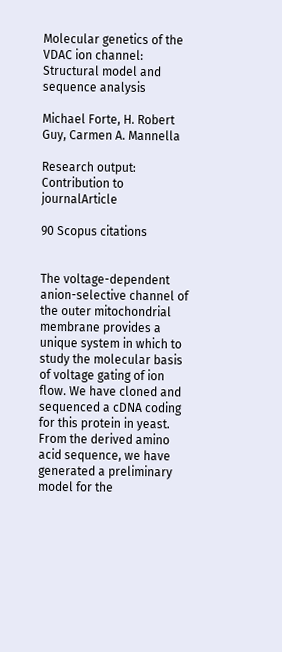Molecular genetics of the VDAC ion channel: Structural model and sequence analysis

Michael Forte, H. Robert Guy, Carmen A. Mannella

Research output: Contribution to journalArticle

90 Scopus citations


The voltage-dependent anion-selective channel of the outer mitochondrial membrane provides a unique system in which to study the molecular basis of voltage gating of ion flow. We have cloned and sequenced a cDNA coding for this protein in yeast. From the derived amino acid sequence, we have generated a preliminary model for the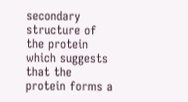secondary structure of the protein which suggests that the protein forms a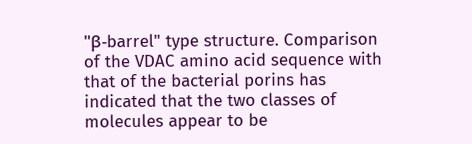"β-barrel" type structure. Comparison of the VDAC amino acid sequence with that of the bacterial porins has indicated that the two classes of molecules appear to be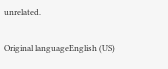unrelated.

Original languageEnglish (US)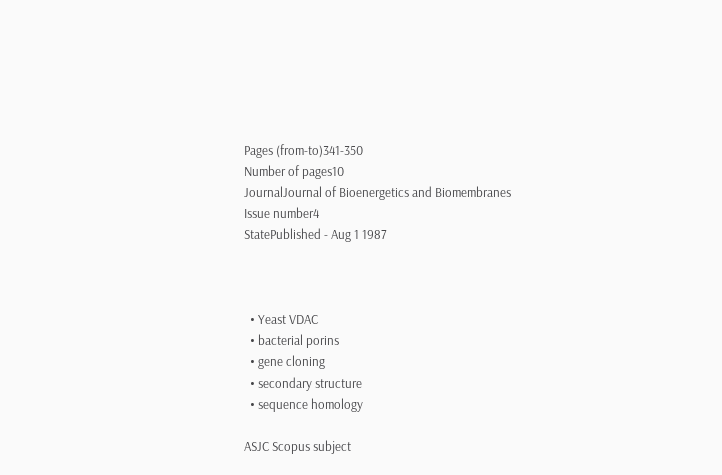Pages (from-to)341-350
Number of pages10
JournalJournal of Bioenergetics and Biomembranes
Issue number4
StatePublished - Aug 1 1987



  • Yeast VDAC
  • bacterial porins
  • gene cloning
  • secondary structure
  • sequence homology

ASJC Scopus subject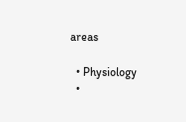areas

  • Physiology
  •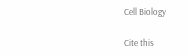Cell Biology

Cite this